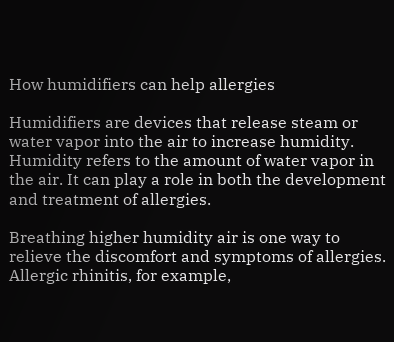How humidifiers can help allergies

Humidifiers are devices that release steam or water vapor into the air to increase humidity. Humidity refers to the amount of water vapor in the air. It can play a role in both the development and treatment of allergies.

Breathing higher humidity air is one way to relieve the discomfort and symptoms of allergies. Allergic rhinitis, for example,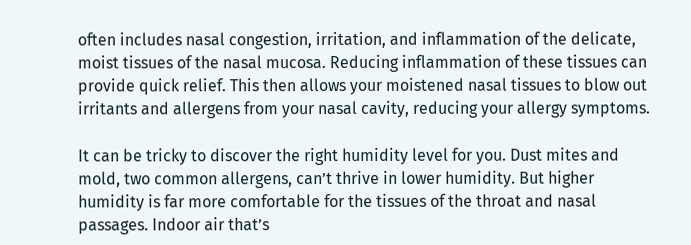often includes nasal congestion, irritation, and inflammation of the delicate, moist tissues of the nasal mucosa. Reducing inflammation of these tissues can provide quick relief. This then allows your moistened nasal tissues to blow out irritants and allergens from your nasal cavity, reducing your allergy symptoms.

It can be tricky to discover the right humidity level for you. Dust mites and mold, two common allergens, can’t thrive in lower humidity. But higher humidity is far more comfortable for the tissues of the throat and nasal passages. Indoor air that’s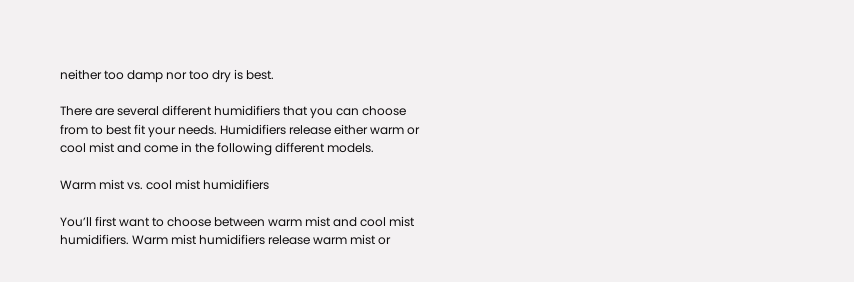neither too damp nor too dry is best.

There are several different humidifiers that you can choose from to best fit your needs. Humidifiers release either warm or cool mist and come in the following different models.

Warm mist vs. cool mist humidifiers

You’ll first want to choose between warm mist and cool mist humidifiers. Warm mist humidifiers release warm mist or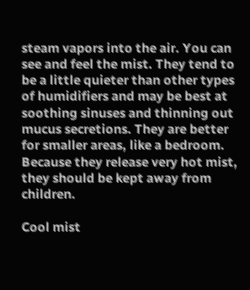steam vapors into the air. You can see and feel the mist. They tend to be a little quieter than other types of humidifiers and may be best at soothing sinuses and thinning out mucus secretions. They are better for smaller areas, like a bedroom. Because they release very hot mist, they should be kept away from children.

Cool mist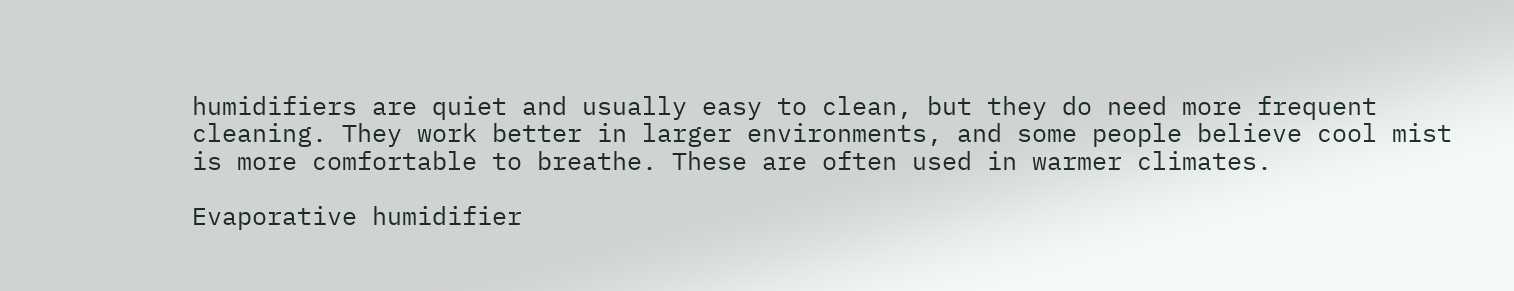humidifiers are quiet and usually easy to clean, but they do need more frequent cleaning. They work better in larger environments, and some people believe cool mist is more comfortable to breathe. These are often used in warmer climates.

Evaporative humidifier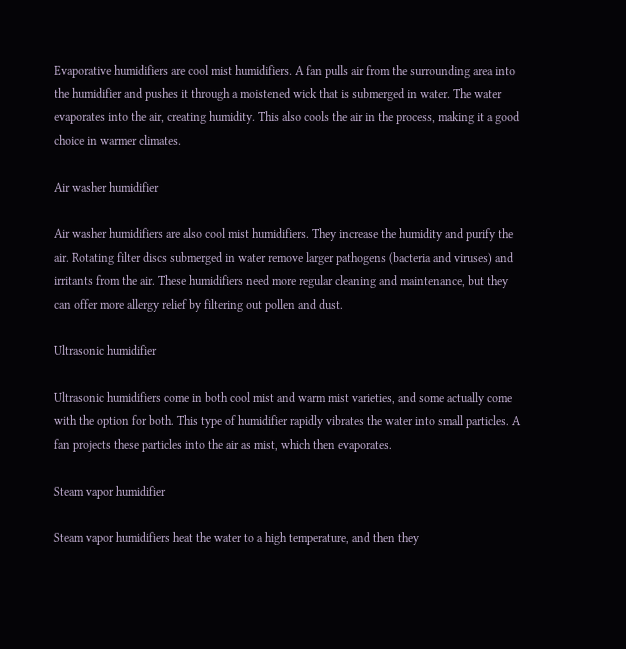Evaporative humidifiers are cool mist humidifiers. A fan pulls air from the surrounding area into the humidifier and pushes it through a moistened wick that is submerged in water. The water evaporates into the air, creating humidity. This also cools the air in the process, making it a good choice in warmer climates.

Air washer humidifier

Air washer humidifiers are also cool mist humidifiers. They increase the humidity and purify the air. Rotating filter discs submerged in water remove larger pathogens (bacteria and viruses) and irritants from the air. These humidifiers need more regular cleaning and maintenance, but they can offer more allergy relief by filtering out pollen and dust.

Ultrasonic humidifier

Ultrasonic humidifiers come in both cool mist and warm mist varieties, and some actually come with the option for both. This type of humidifier rapidly vibrates the water into small particles. A fan projects these particles into the air as mist, which then evaporates.

Steam vapor humidifier

Steam vapor humidifiers heat the water to a high temperature, and then they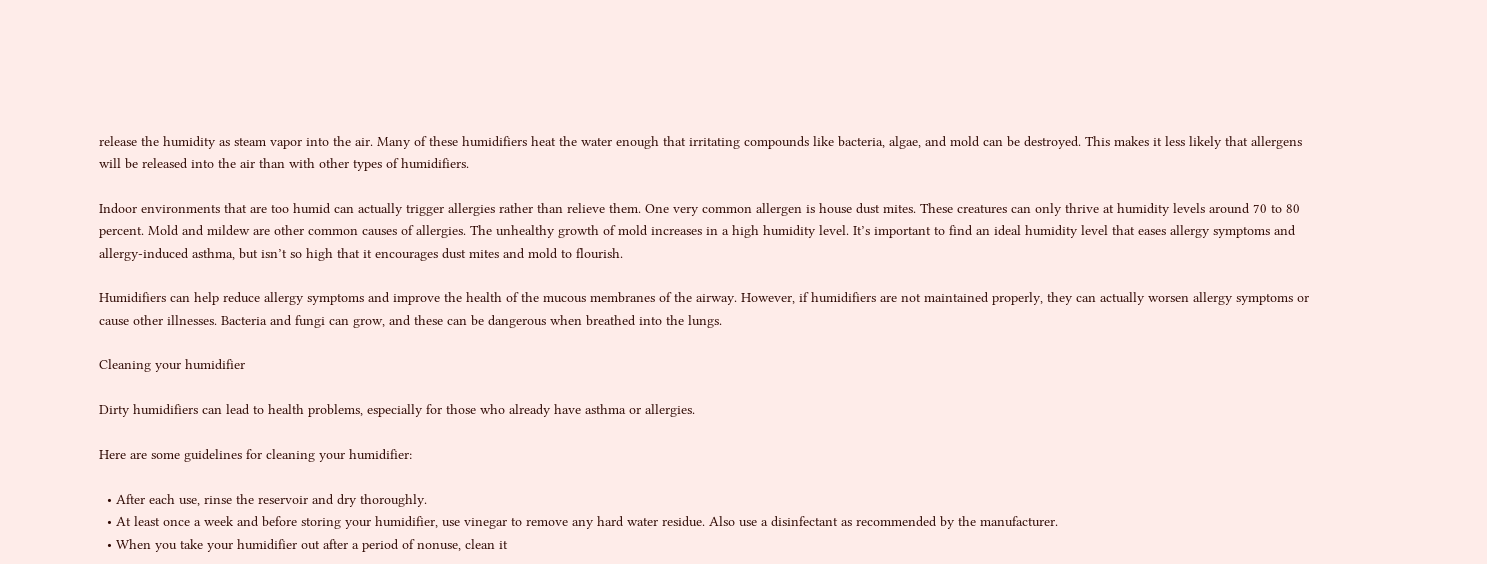release the humidity as steam vapor into the air. Many of these humidifiers heat the water enough that irritating compounds like bacteria, algae, and mold can be destroyed. This makes it less likely that allergens will be released into the air than with other types of humidifiers.

Indoor environments that are too humid can actually trigger allergies rather than relieve them. One very common allergen is house dust mites. These creatures can only thrive at humidity levels around 70 to 80 percent. Mold and mildew are other common causes of allergies. The unhealthy growth of mold increases in a high humidity level. It’s important to find an ideal humidity level that eases allergy symptoms and allergy-induced asthma, but isn’t so high that it encourages dust mites and mold to flourish.

Humidifiers can help reduce allergy symptoms and improve the health of the mucous membranes of the airway. However, if humidifiers are not maintained properly, they can actually worsen allergy symptoms or cause other illnesses. Bacteria and fungi can grow, and these can be dangerous when breathed into the lungs.

Cleaning your humidifier

Dirty humidifiers can lead to health problems, especially for those who already have asthma or allergies.

Here are some guidelines for cleaning your humidifier:

  • After each use, rinse the reservoir and dry thoroughly.
  • At least once a week and before storing your humidifier, use vinegar to remove any hard water residue. Also use a disinfectant as recommended by the manufacturer.
  • When you take your humidifier out after a period of nonuse, clean it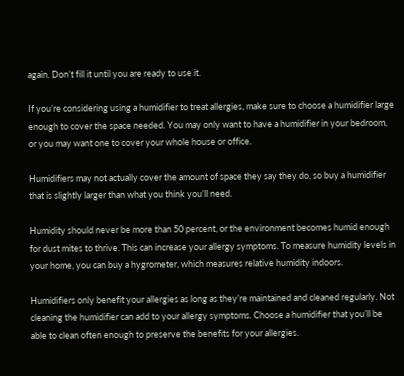again. Don’t fill it until you are ready to use it.

If you’re considering using a humidifier to treat allergies, make sure to choose a humidifier large enough to cover the space needed. You may only want to have a humidifier in your bedroom, or you may want one to cover your whole house or office.

Humidifiers may not actually cover the amount of space they say they do, so buy a humidifier that is slightly larger than what you think you’ll need.

Humidity should never be more than 50 percent, or the environment becomes humid enough for dust mites to thrive. This can increase your allergy symptoms. To measure humidity levels in your home, you can buy a hygrometer, which measures relative humidity indoors.

Humidifiers only benefit your allergies as long as they’re maintained and cleaned regularly. Not cleaning the humidifier can add to your allergy symptoms. Choose a humidifier that you’ll be able to clean often enough to preserve the benefits for your allergies.